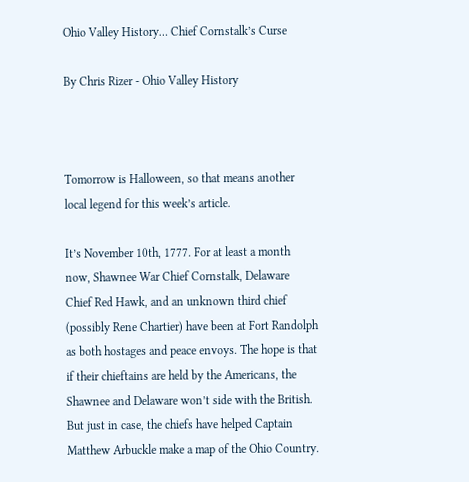Ohio Valley History… Chief Cornstalk’s Curse

By Chris Rizer - Ohio Valley History



Tomorrow is Halloween, so that means another local legend for this week’s article.

It’s November 10th, 1777. For at least a month now, Shawnee War Chief Cornstalk, Delaware Chief Red Hawk, and an unknown third chief (possibly Rene Chartier) have been at Fort Randolph as both hostages and peace envoys. The hope is that if their chieftains are held by the Americans, the Shawnee and Delaware won’t side with the British. But just in case, the chiefs have helped Captain Matthew Arbuckle make a map of the Ohio Country.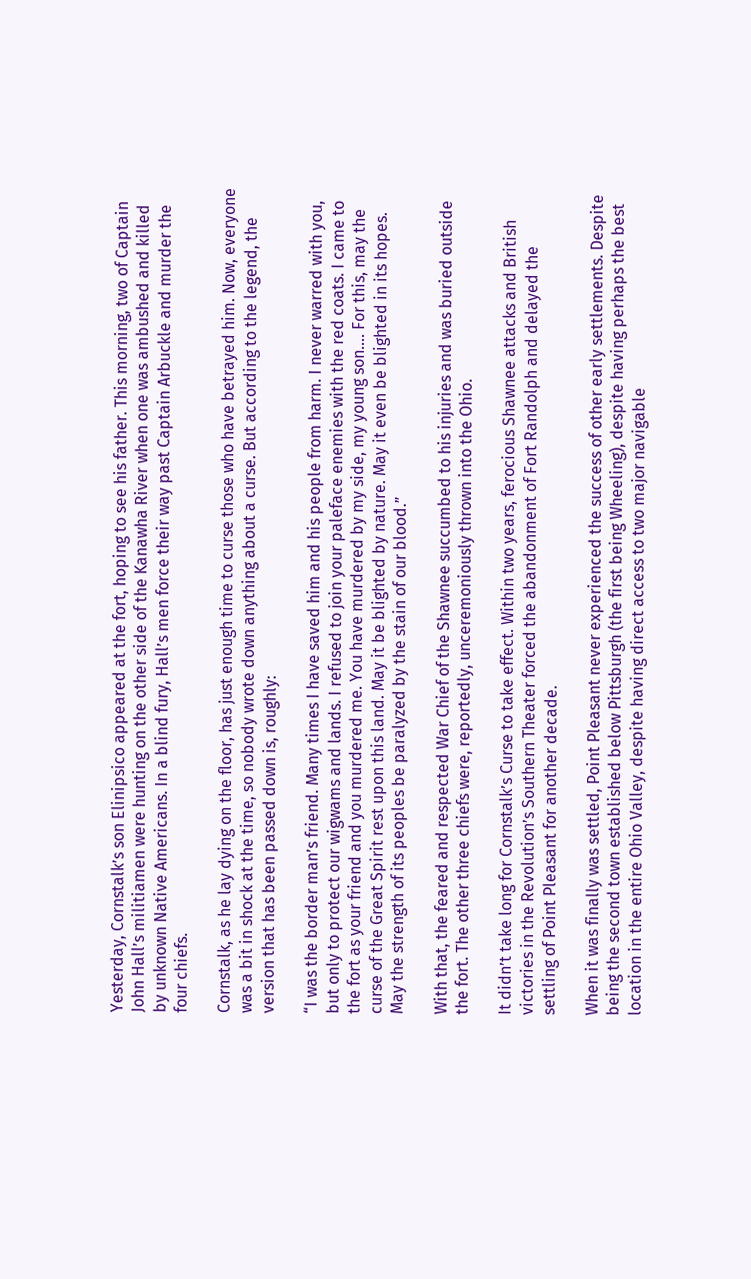Yesterday, Cornstalk’s son Elinipsico appeared at the fort, hoping to see his father. This morning, two of Captain John Hall’s militiamen were hunting on the other side of the Kanawha River when one was ambushed and killed by unknown Native Americans. In a blind fury, Hall’s men force their way past Captain Arbuckle and murder the four chiefs.

Cornstalk, as he lay dying on the floor, has just enough time to curse those who have betrayed him. Now, everyone was a bit in shock at the time, so nobody wrote down anything about a curse. But according to the legend, the version that has been passed down is, roughly:

“I was the border man’s friend. Many times I have saved him and his people from harm. I never warred with you, but only to protect our wigwams and lands. I refused to join your paleface enemies with the red coats. I came to the fort as your friend and you murdered me. You have murdered by my side, my young son…. For this, may the curse of the Great Spirit rest upon this land. May it be blighted by nature. May it even be blighted in its hopes. May the strength of its peoples be paralyzed by the stain of our blood.”

With that, the feared and respected War Chief of the Shawnee succumbed to his injuries and was buried outside the fort. The other three chiefs were, reportedly, unceremoniously thrown into the Ohio.

It didn’t take long for Cornstalk’s Curse to take effect. Within two years, ferocious Shawnee attacks and British victories in the Revolution’s Southern Theater forced the abandonment of Fort Randolph and delayed the settling of Point Pleasant for another decade.

When it was finally was settled, Point Pleasant never experienced the success of other early settlements. Despite being the second town established below Pittsburgh (the first being Wheeling), despite having perhaps the best location in the entire Ohio Valley, despite having direct access to two major navigable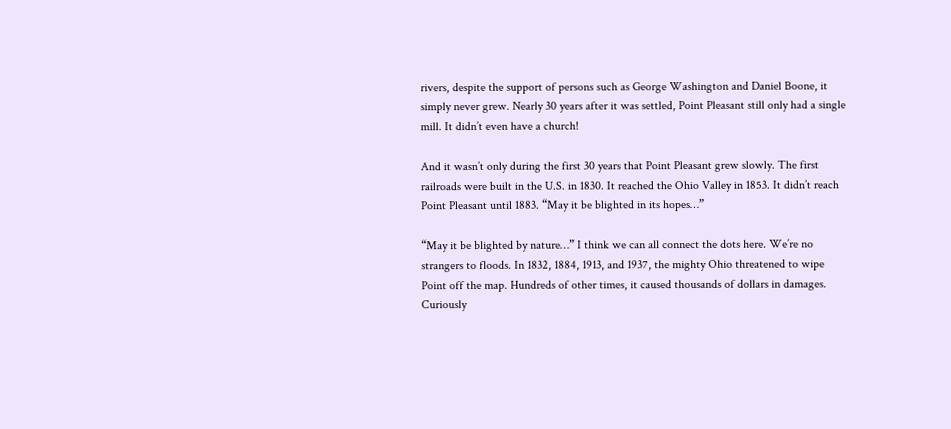rivers, despite the support of persons such as George Washington and Daniel Boone, it simply never grew. Nearly 30 years after it was settled, Point Pleasant still only had a single mill. It didn’t even have a church!

And it wasn’t only during the first 30 years that Point Pleasant grew slowly. The first railroads were built in the U.S. in 1830. It reached the Ohio Valley in 1853. It didn’t reach Point Pleasant until 1883. “May it be blighted in its hopes…”

“May it be blighted by nature…” I think we can all connect the dots here. We’re no strangers to floods. In 1832, 1884, 1913, and 1937, the mighty Ohio threatened to wipe Point off the map. Hundreds of other times, it caused thousands of dollars in damages. Curiously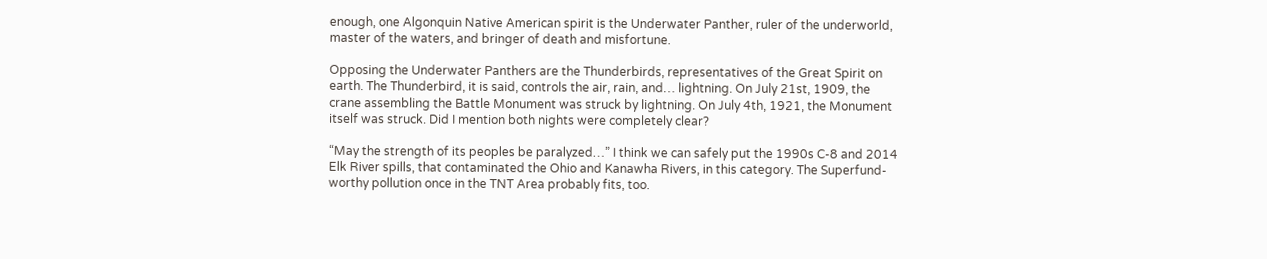enough, one Algonquin Native American spirit is the Underwater Panther, ruler of the underworld, master of the waters, and bringer of death and misfortune.

Opposing the Underwater Panthers are the Thunderbirds, representatives of the Great Spirit on earth. The Thunderbird, it is said, controls the air, rain, and… lightning. On July 21st, 1909, the crane assembling the Battle Monument was struck by lightning. On July 4th, 1921, the Monument itself was struck. Did I mention both nights were completely clear?

“May the strength of its peoples be paralyzed…” I think we can safely put the 1990s C-8 and 2014 Elk River spills, that contaminated the Ohio and Kanawha Rivers, in this category. The Superfund-worthy pollution once in the TNT Area probably fits, too.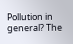Pollution in general? The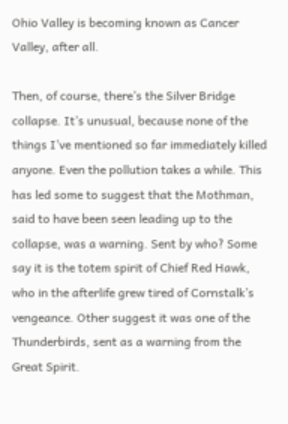Ohio Valley is becoming known as Cancer Valley, after all.

Then, of course, there’s the Silver Bridge collapse. It’s unusual, because none of the things I’ve mentioned so far immediately killed anyone. Even the pollution takes a while. This has led some to suggest that the Mothman, said to have been seen leading up to the collapse, was a warning. Sent by who? Some say it is the totem spirit of Chief Red Hawk, who in the afterlife grew tired of Cornstalk’s vengeance. Other suggest it was one of the Thunderbirds, sent as a warning from the Great Spirit.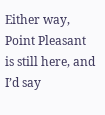Either way, Point Pleasant is still here, and I’d say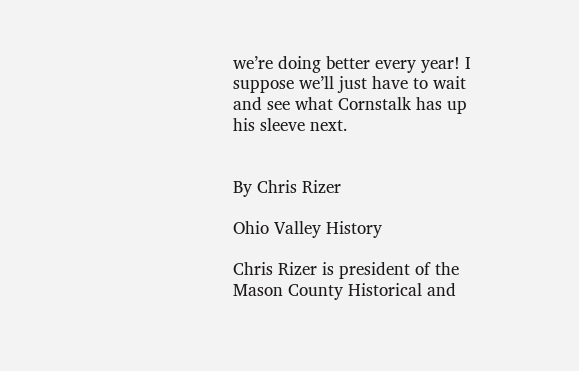we’re doing better every year! I suppose we’ll just have to wait and see what Cornstalk has up his sleeve next.


By Chris Rizer

Ohio Valley History

Chris Rizer is president of the Mason County Historical and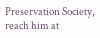Preservation Society, reach him at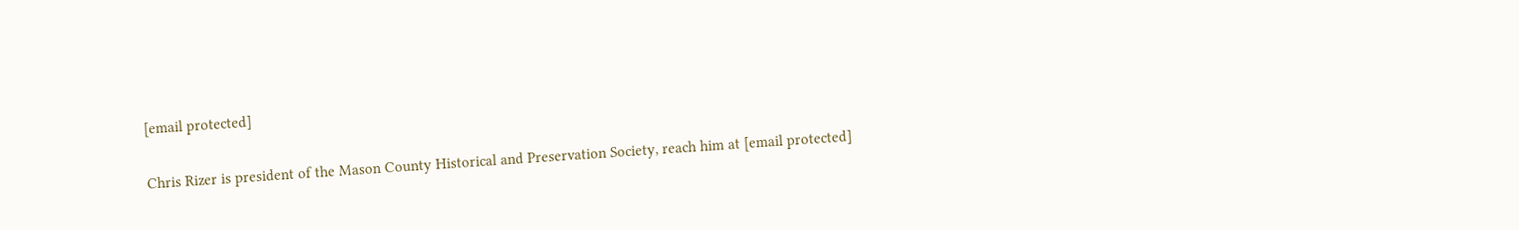[email protected]

Chris Rizer is president of the Mason County Historical and Preservation Society, reach him at [email protected]